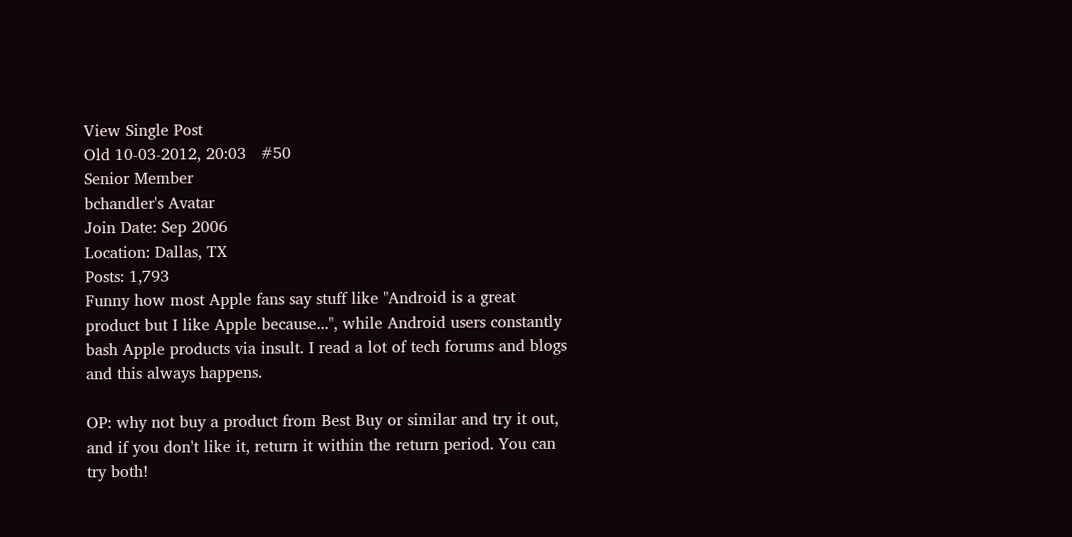View Single Post
Old 10-03-2012, 20:03   #50
Senior Member
bchandler's Avatar
Join Date: Sep 2006
Location: Dallas, TX
Posts: 1,793
Funny how most Apple fans say stuff like "Android is a great product but I like Apple because...", while Android users constantly bash Apple products via insult. I read a lot of tech forums and blogs and this always happens.

OP: why not buy a product from Best Buy or similar and try it out, and if you don't like it, return it within the return period. You can try both!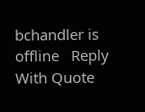bchandler is offline   Reply With Quote